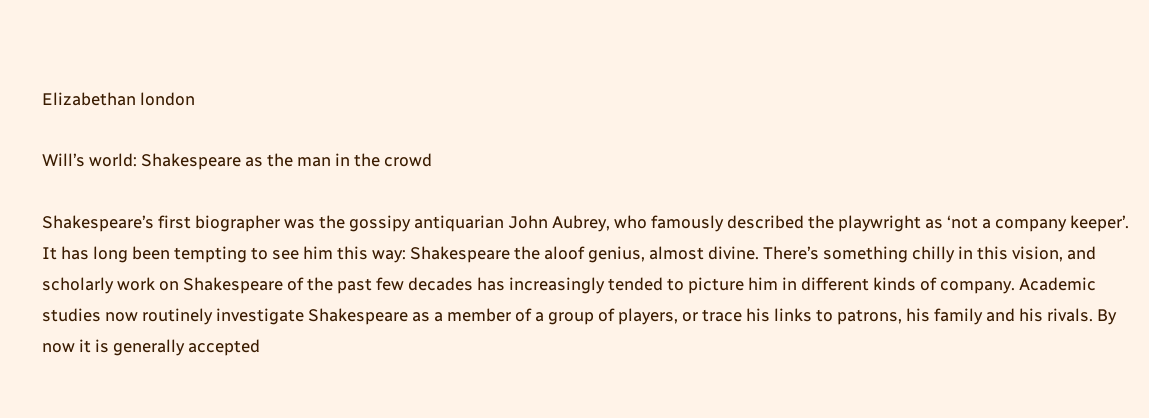Elizabethan london

Will’s world: Shakespeare as the man in the crowd

Shakespeare’s first biographer was the gossipy antiquarian John Aubrey, who famously described the playwright as ‘not a company keeper’. It has long been tempting to see him this way: Shakespeare the aloof genius, almost divine. There’s something chilly in this vision, and scholarly work on Shakespeare of the past few decades has increasingly tended to picture him in different kinds of company. Academic studies now routinely investigate Shakespeare as a member of a group of players, or trace his links to patrons, his family and his rivals. By now it is generally accepted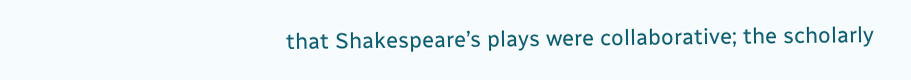that Shakespeare’s plays were collaborative; the scholarly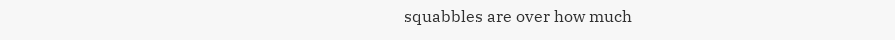squabbles are over how much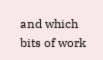and which bits of work